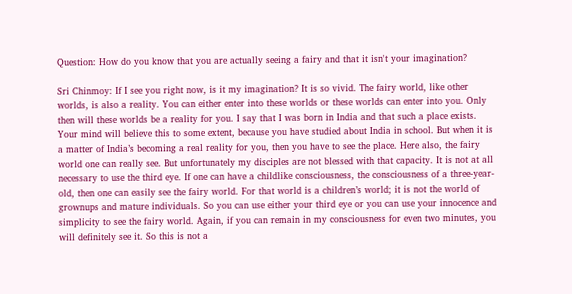Question: How do you know that you are actually seeing a fairy and that it isn't your imagination?

Sri Chinmoy: If I see you right now, is it my imagination? It is so vivid. The fairy world, like other worlds, is also a reality. You can either enter into these worlds or these worlds can enter into you. Only then will these worlds be a reality for you. I say that I was born in India and that such a place exists. Your mind will believe this to some extent, because you have studied about India in school. But when it is a matter of India’s becoming a real reality for you, then you have to see the place. Here also, the fairy world one can really see. But unfortunately my disciples are not blessed with that capacity. It is not at all necessary to use the third eye. If one can have a childlike consciousness, the consciousness of a three-year-old, then one can easily see the fairy world. For that world is a children’s world; it is not the world of grownups and mature individuals. So you can use either your third eye or you can use your innocence and simplicity to see the fairy world. Again, if you can remain in my consciousness for even two minutes, you will definitely see it. So this is not a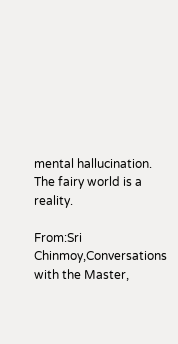mental hallucination. The fairy world is a reality.

From:Sri Chinmoy,Conversations with the Master,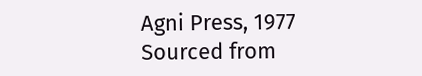Agni Press, 1977
Sourced from